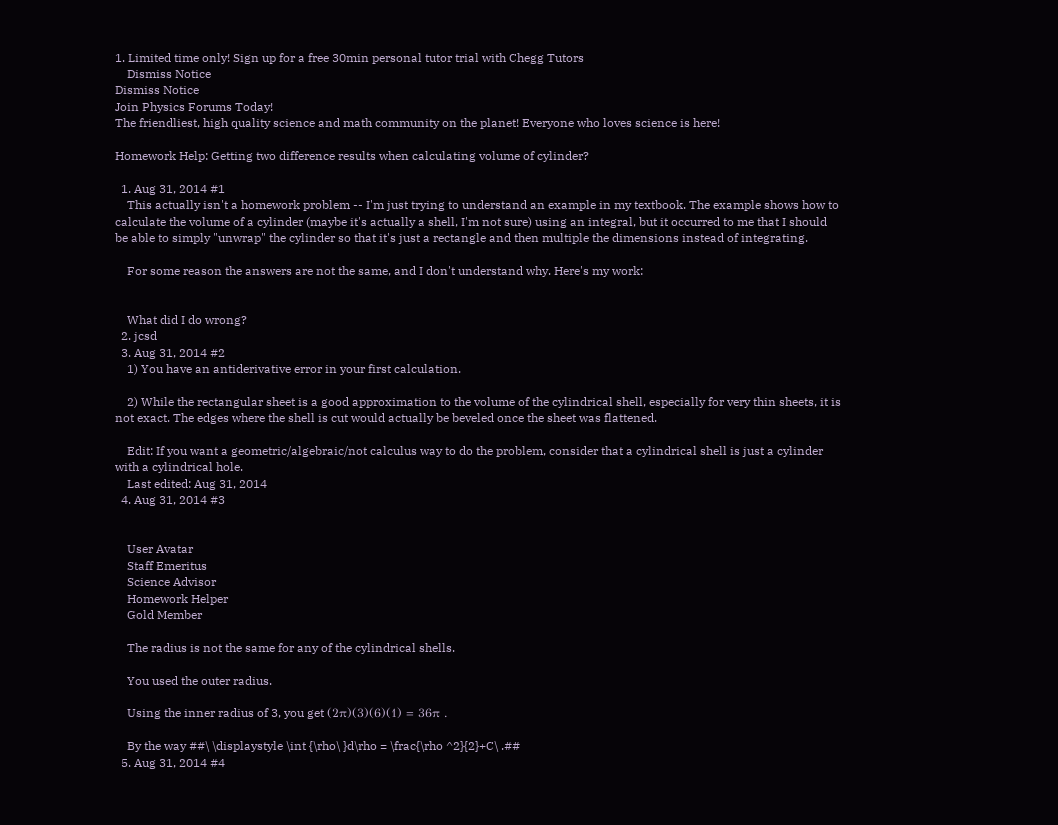1. Limited time only! Sign up for a free 30min personal tutor trial with Chegg Tutors
    Dismiss Notice
Dismiss Notice
Join Physics Forums Today!
The friendliest, high quality science and math community on the planet! Everyone who loves science is here!

Homework Help: Getting two difference results when calculating volume of cylinder?

  1. Aug 31, 2014 #1
    This actually isn't a homework problem -- I'm just trying to understand an example in my textbook. The example shows how to calculate the volume of a cylinder (maybe it's actually a shell, I'm not sure) using an integral, but it occurred to me that I should be able to simply "unwrap" the cylinder so that it's just a rectangle and then multiple the dimensions instead of integrating.

    For some reason the answers are not the same, and I don't understand why. Here's my work:


    What did I do wrong?
  2. jcsd
  3. Aug 31, 2014 #2
    1) You have an antiderivative error in your first calculation.

    2) While the rectangular sheet is a good approximation to the volume of the cylindrical shell, especially for very thin sheets, it is not exact. The edges where the shell is cut would actually be beveled once the sheet was flattened.

    Edit: If you want a geometric/algebraic/not calculus way to do the problem, consider that a cylindrical shell is just a cylinder with a cylindrical hole.
    Last edited: Aug 31, 2014
  4. Aug 31, 2014 #3


    User Avatar
    Staff Emeritus
    Science Advisor
    Homework Helper
    Gold Member

    The radius is not the same for any of the cylindrical shells.

    You used the outer radius.

    Using the inner radius of 3, you get (2π)(3)(6)(1) = 36π .

    By the way ##\ \displaystyle \int {\rho\ }d\rho = \frac{\rho ^2}{2}+C\ .##
  5. Aug 31, 2014 #4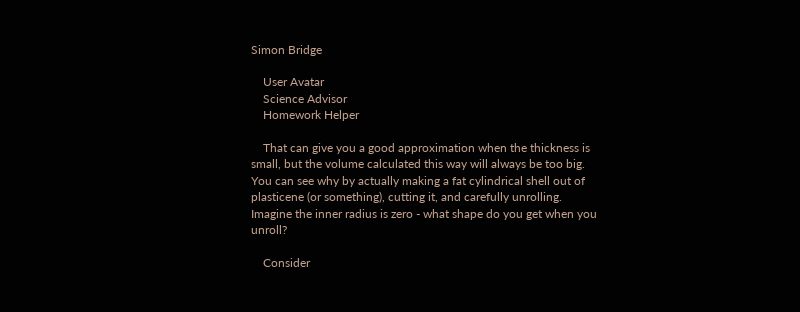Simon Bridge

    User Avatar
    Science Advisor
    Homework Helper

    That can give you a good approximation when the thickness is small, but the volume calculated this way will always be too big. You can see why by actually making a fat cylindrical shell out of plasticene (or something), cutting it, and carefully unrolling. Imagine the inner radius is zero - what shape do you get when you unroll?

    Consider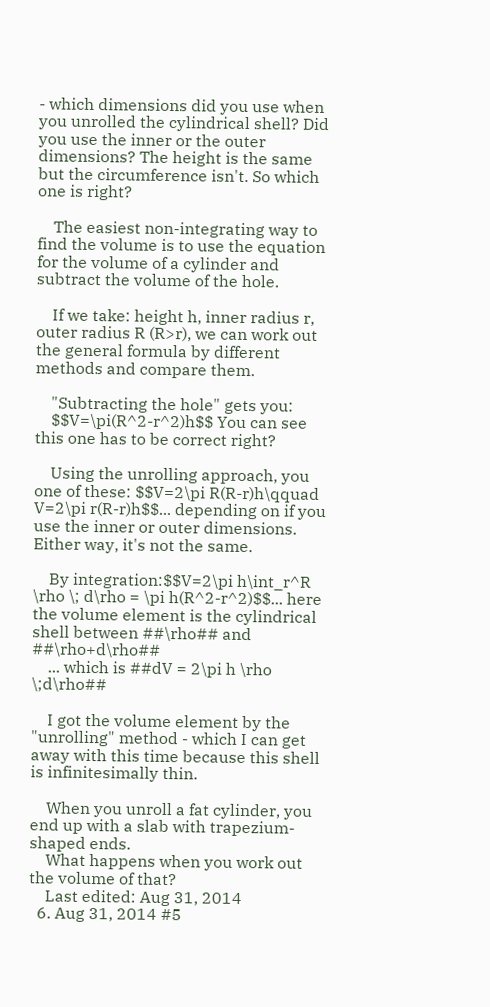- which dimensions did you use when you unrolled the cylindrical shell? Did you use the inner or the outer dimensions? The height is the same but the circumference isn't. So which one is right?

    The easiest non-integrating way to find the volume is to use the equation for the volume of a cylinder and subtract the volume of the hole.

    If we take: height h, inner radius r, outer radius R (R>r), we can work out the general formula by different methods and compare them.

    "Subtracting the hole" gets you:
    $$V=\pi(R^2-r^2)h$$ You can see this one has to be correct right?

    Using the unrolling approach, you one of these: $$V=2\pi R(R-r)h\qquad V=2\pi r(R-r)h$$... depending on if you use the inner or outer dimensions. Either way, it's not the same.

    By integration:$$V=2\pi h\int_r^R \rho \; d\rho = \pi h(R^2-r^2)$$... here the volume element is the cylindrical shell between ##\rho## and ##\rho+d\rho##
    ... which is ##dV = 2\pi h \rho \;d\rho##

    I got the volume element by the "unrolling" method - which I can get away with this time because this shell is infinitesimally thin.

    When you unroll a fat cylinder, you end up with a slab with trapezium-shaped ends.
    What happens when you work out the volume of that?
    Last edited: Aug 31, 2014
  6. Aug 31, 2014 #5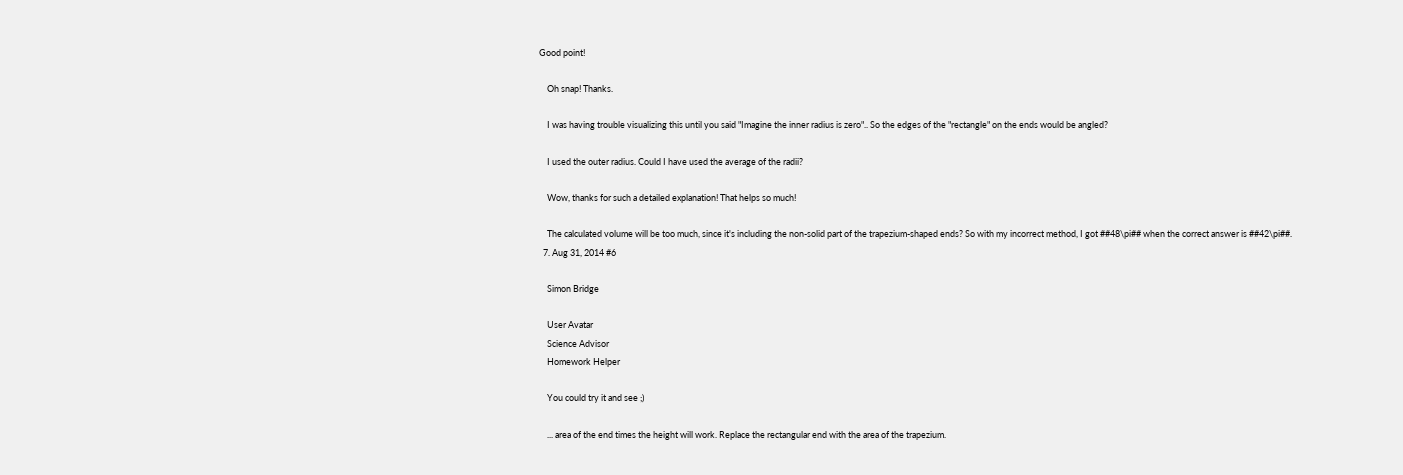Good point!

    Oh snap! Thanks.

    I was having trouble visualizing this until you said "Imagine the inner radius is zero".. So the edges of the "rectangle" on the ends would be angled?

    I used the outer radius. Could I have used the average of the radii?

    Wow, thanks for such a detailed explanation! That helps so much!

    The calculated volume will be too much, since it's including the non-solid part of the trapezium-shaped ends? So with my incorrect method, I got ##48\pi## when the correct answer is ##42\pi##.
  7. Aug 31, 2014 #6

    Simon Bridge

    User Avatar
    Science Advisor
    Homework Helper

    You could try it and see ;)

    ... area of the end times the height will work. Replace the rectangular end with the area of the trapezium.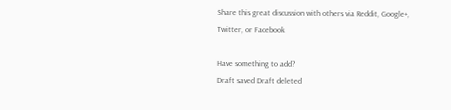Share this great discussion with others via Reddit, Google+, Twitter, or Facebook

Have something to add?
Draft saved Draft deleted